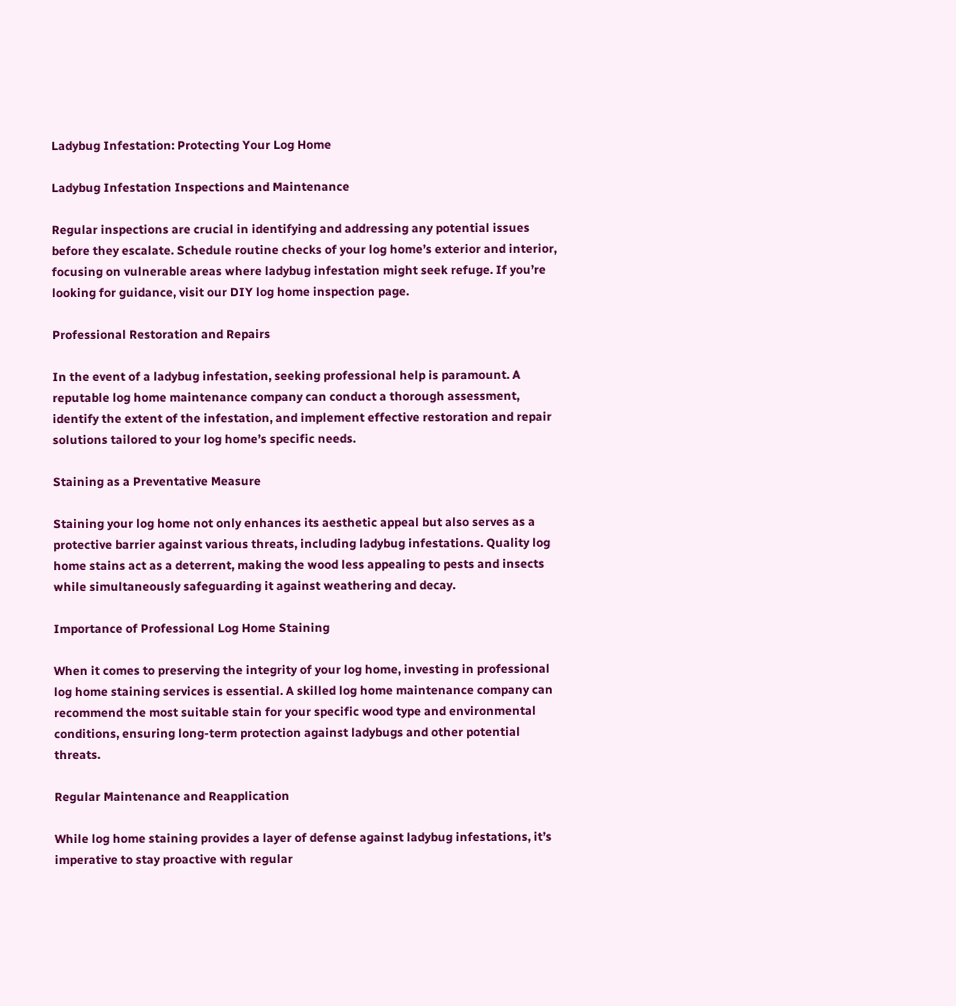Ladybug Infestation: Protecting Your Log Home

Ladybug Infestation Inspections and Maintenance

Regular inspections are crucial in identifying and addressing any potential issues before they escalate. Schedule routine checks of your log home’s exterior and interior, focusing on vulnerable areas where ladybug infestation might seek refuge. If you’re looking for guidance, visit our DIY log home inspection page.

Professional Restoration and Repairs

In the event of a ladybug infestation, seeking professional help is paramount. A reputable log home maintenance company can conduct a thorough assessment, identify the extent of the infestation, and implement effective restoration and repair solutions tailored to your log home’s specific needs.

Staining as a Preventative Measure

Staining your log home not only enhances its aesthetic appeal but also serves as a protective barrier against various threats, including ladybug infestations. Quality log home stains act as a deterrent, making the wood less appealing to pests and insects while simultaneously safeguarding it against weathering and decay.

Importance of Professional Log Home Staining

When it comes to preserving the integrity of your log home, investing in professional log home staining services is essential. A skilled log home maintenance company can recommend the most suitable stain for your specific wood type and environmental conditions, ensuring long-term protection against ladybugs and other potential threats.

Regular Maintenance and Reapplication

While log home staining provides a layer of defense against ladybug infestations, it’s imperative to stay proactive with regular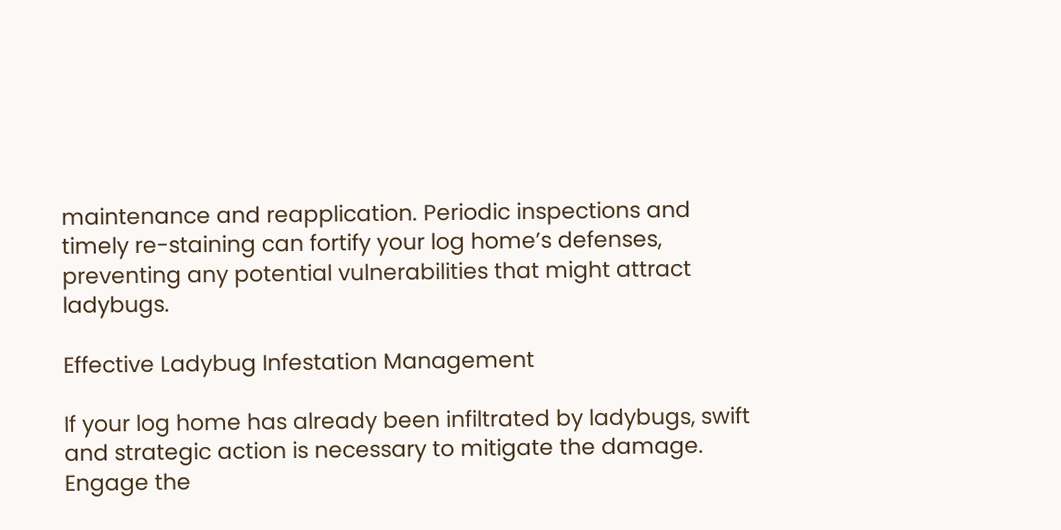maintenance and reapplication. Periodic inspections and timely re-staining can fortify your log home’s defenses, preventing any potential vulnerabilities that might attract ladybugs.

Effective Ladybug Infestation Management

If your log home has already been infiltrated by ladybugs, swift and strategic action is necessary to mitigate the damage. Engage the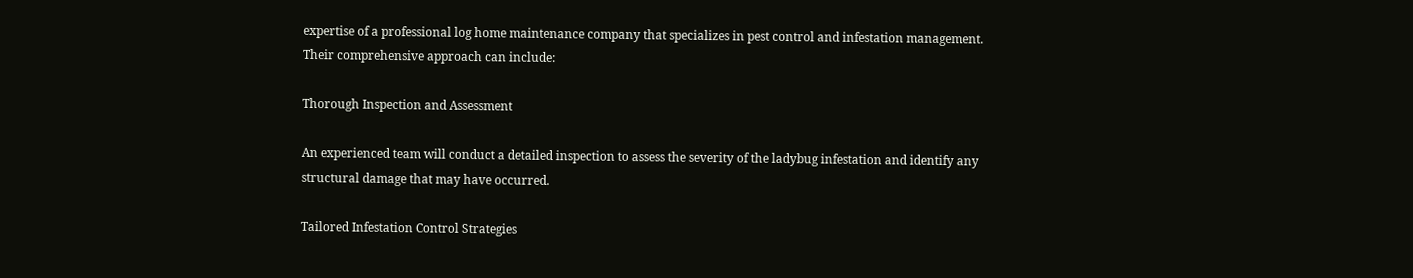expertise of a professional log home maintenance company that specializes in pest control and infestation management. Their comprehensive approach can include:

Thorough Inspection and Assessment

An experienced team will conduct a detailed inspection to assess the severity of the ladybug infestation and identify any structural damage that may have occurred.

Tailored Infestation Control Strategies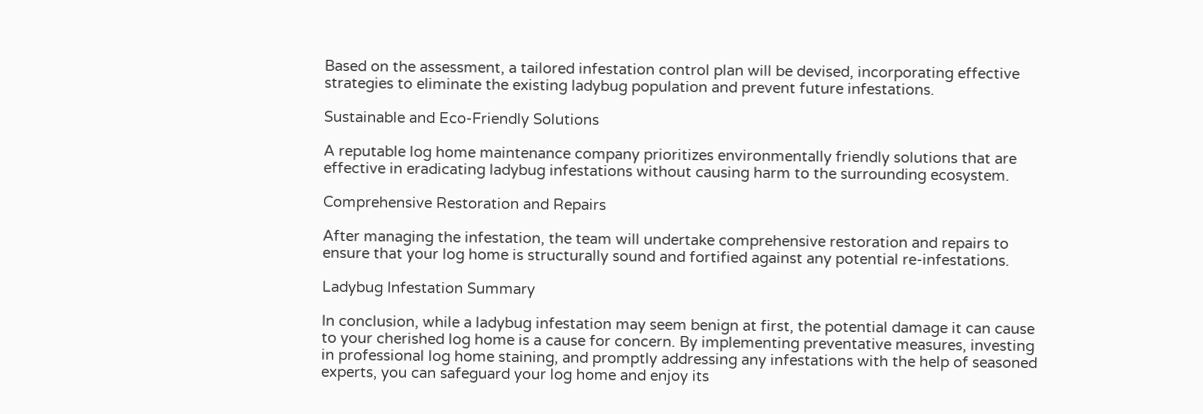Based on the assessment, a tailored infestation control plan will be devised, incorporating effective strategies to eliminate the existing ladybug population and prevent future infestations.

Sustainable and Eco-Friendly Solutions

A reputable log home maintenance company prioritizes environmentally friendly solutions that are effective in eradicating ladybug infestations without causing harm to the surrounding ecosystem.

Comprehensive Restoration and Repairs

After managing the infestation, the team will undertake comprehensive restoration and repairs to ensure that your log home is structurally sound and fortified against any potential re-infestations.

Ladybug Infestation Summary

In conclusion, while a ladybug infestation may seem benign at first, the potential damage it can cause to your cherished log home is a cause for concern. By implementing preventative measures, investing in professional log home staining, and promptly addressing any infestations with the help of seasoned experts, you can safeguard your log home and enjoy its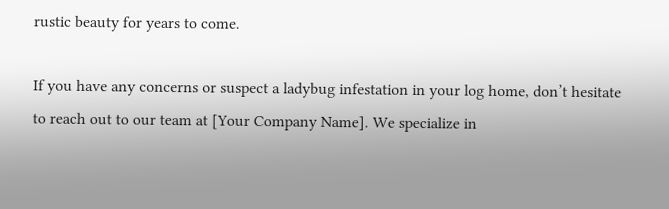rustic beauty for years to come.

If you have any concerns or suspect a ladybug infestation in your log home, don’t hesitate to reach out to our team at [Your Company Name]. We specialize in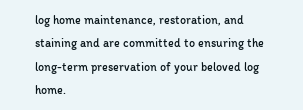log home maintenance, restoration, and staining and are committed to ensuring the long-term preservation of your beloved log home.